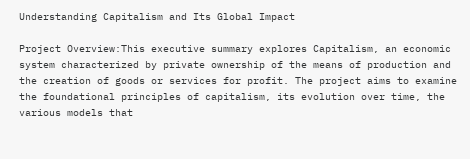Understanding Capitalism and Its Global Impact

Project Overview:This executive summary explores Capitalism, an economic system characterized by private ownership of the means of production and the creation of goods or services for profit. The project aims to examine the foundational principles of capitalism, its evolution over time, the various models that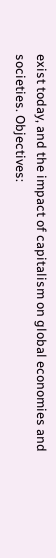exist today, and the impact of capitalism on global economies and societies. Objectives: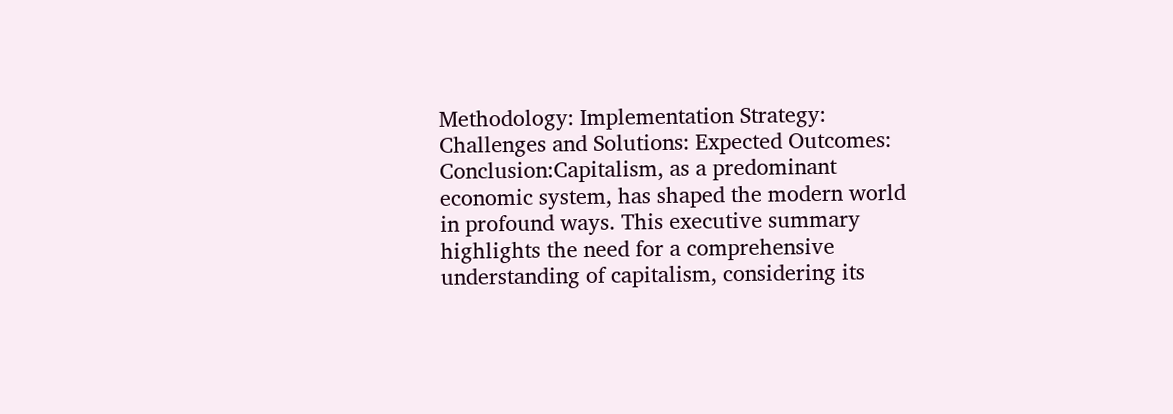Methodology: Implementation Strategy: Challenges and Solutions: Expected Outcomes: Conclusion:Capitalism, as a predominant economic system, has shaped the modern world in profound ways. This executive summary highlights the need for a comprehensive understanding of capitalism, considering its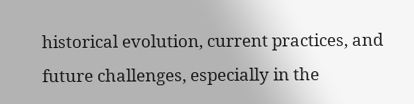historical evolution, current practices, and future challenges, especially in the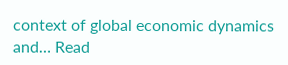context of global economic dynamics and… Read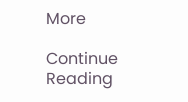More

Continue Reading